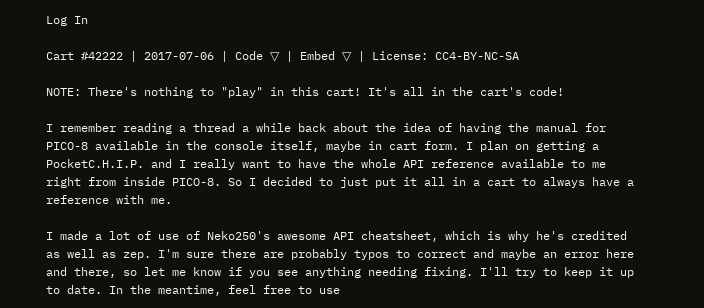Log In

Cart #42222 | 2017-07-06 | Code ▽ | Embed ▽ | License: CC4-BY-NC-SA

NOTE: There's nothing to "play" in this cart! It's all in the cart's code!

I remember reading a thread a while back about the idea of having the manual for PICO-8 available in the console itself, maybe in cart form. I plan on getting a PocketC.H.I.P. and I really want to have the whole API reference available to me right from inside PICO-8. So I decided to just put it all in a cart to always have a reference with me.

I made a lot of use of Neko250's awesome API cheatsheet, which is why he's credited as well as zep. I'm sure there are probably typos to correct and maybe an error here and there, so let me know if you see anything needing fixing. I'll try to keep it up to date. In the meantime, feel free to use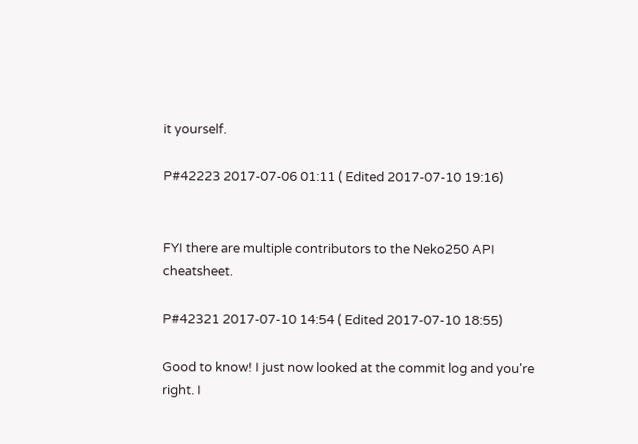it yourself.

P#42223 2017-07-06 01:11 ( Edited 2017-07-10 19:16)


FYI there are multiple contributors to the Neko250 API cheatsheet.

P#42321 2017-07-10 14:54 ( Edited 2017-07-10 18:55)

Good to know! I just now looked at the commit log and you're right. I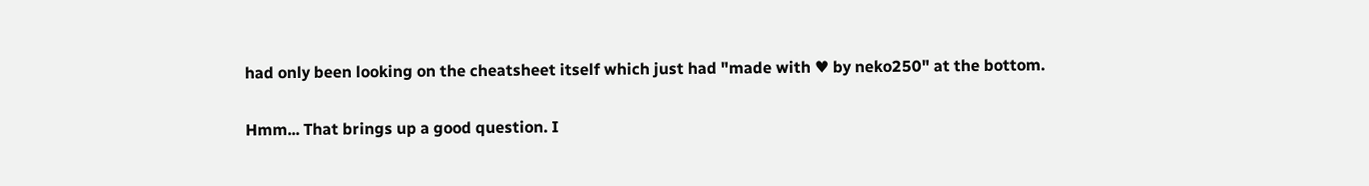had only been looking on the cheatsheet itself which just had "made with ♥ by neko250" at the bottom.

Hmm... That brings up a good question. I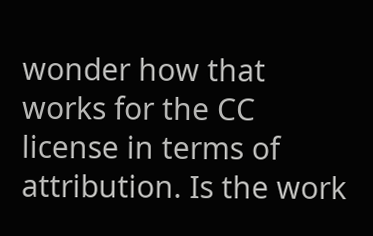wonder how that works for the CC license in terms of attribution. Is the work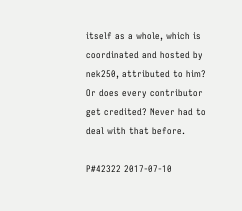itself as a whole, which is coordinated and hosted by nek250, attributed to him? Or does every contributor get credited? Never had to deal with that before.

P#42322 2017-07-10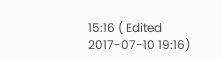15:16 ( Edited 2017-07-10 19:16)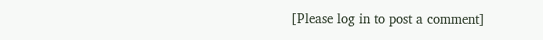[Please log in to post a comment]